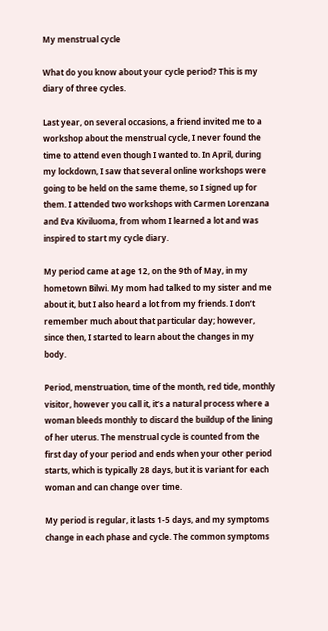My menstrual cycle

What do you know about your cycle period? This is my diary of three cycles.

Last year, on several occasions, a friend invited me to a workshop about the menstrual cycle, I never found the time to attend even though I wanted to. In April, during my lockdown, I saw that several online workshops were going to be held on the same theme, so I signed up for them. I attended two workshops with Carmen Lorenzana and Eva Kiviluoma, from whom I learned a lot and was inspired to start my cycle diary.

My period came at age 12, on the 9th of May, in my hometown Bilwi. My mom had talked to my sister and me about it, but I also heard a lot from my friends. I don’t remember much about that particular day; however, since then, I started to learn about the changes in my body.

Period, menstruation, time of the month, red tide, monthly visitor, however you call it, it’s a natural process where a woman bleeds monthly to discard the buildup of the lining of her uterus. The menstrual cycle is counted from the first day of your period and ends when your other period starts, which is typically 28 days, but it is variant for each woman and can change over time.

My period is regular, it lasts 1-5 days, and my symptoms change in each phase and cycle. The common symptoms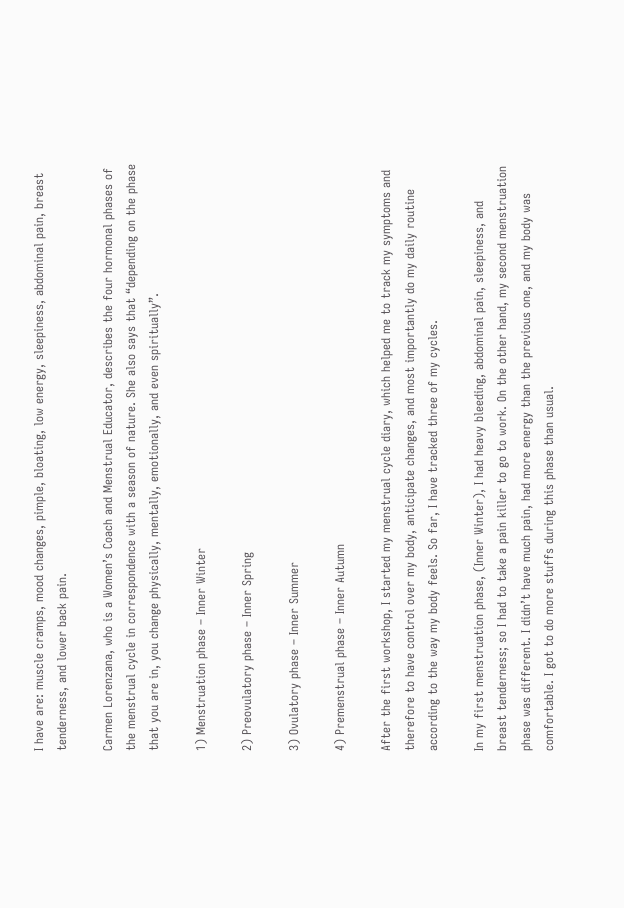I have are: muscle cramps, mood changes, pimple, bloating, low energy, sleepiness, abdominal pain, breast tenderness, and lower back pain.

Carmen Lorenzana, who is a Women’s Coach and Menstrual Educator, describes the four hormonal phases of the menstrual cycle in correspondence with a season of nature. She also says that “depending on the phase that you are in, you change physically, mentally, emotionally, and even spiritually”.

1) Menstruation phase – Inner Winter

2) Preovulatory phase – Inner Spring

3) Ovulatory phase – Inner Summer

4) Premenstrual phase – Inner Autumn

After the first workshop, I started my menstrual cycle diary, which helped me to track my symptoms and therefore to have control over my body, anticipate changes, and most importantly do my daily routine according to the way my body feels. So far, I have tracked three of my cycles.

In my first menstruation phase, (Inner Winter), I had heavy bleeding, abdominal pain, sleepiness, and breast tenderness; so I had to take a pain killer to go to work. On the other hand, my second menstruation phase was different. I didn’t have much pain, had more energy than the previous one, and my body was comfortable. I got to do more stuffs during this phase than usual.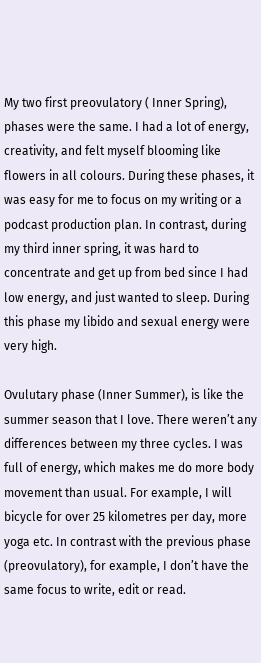My two first preovulatory ( Inner Spring), phases were the same. I had a lot of energy, creativity, and felt myself blooming like flowers in all colours. During these phases, it was easy for me to focus on my writing or a podcast production plan. In contrast, during my third inner spring, it was hard to concentrate and get up from bed since I had low energy, and just wanted to sleep. During this phase my libido and sexual energy were very high.

Ovulutary phase (Inner Summer), is like the summer season that I love. There weren’t any differences between my three cycles. I was full of energy, which makes me do more body movement than usual. For example, I will bicycle for over 25 kilometres per day, more yoga etc. In contrast with the previous phase (preovulatory), for example, I don’t have the same focus to write, edit or read.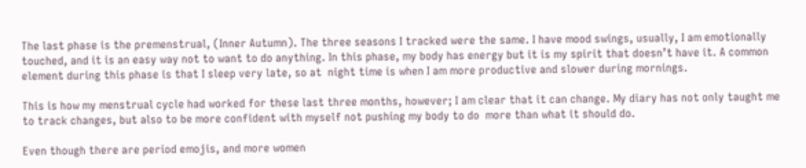The last phase is the premenstrual, (Inner Autumn). The three seasons I tracked were the same. I have mood swings, usually, I am emotionally touched, and it is an easy way not to want to do anything. In this phase, my body has energy but it is my spirit that doesn’t have it. A common element during this phase is that I sleep very late, so at  night time is when I am more productive and slower during mornings.

This is how my menstrual cycle had worked for these last three months, however; I am clear that it can change. My diary has not only taught me to track changes, but also to be more confident with myself not pushing my body to do  more than what it should do.

Even though there are period emojis, and more women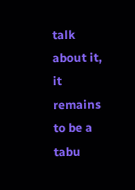talk about it, it remains to be a tabu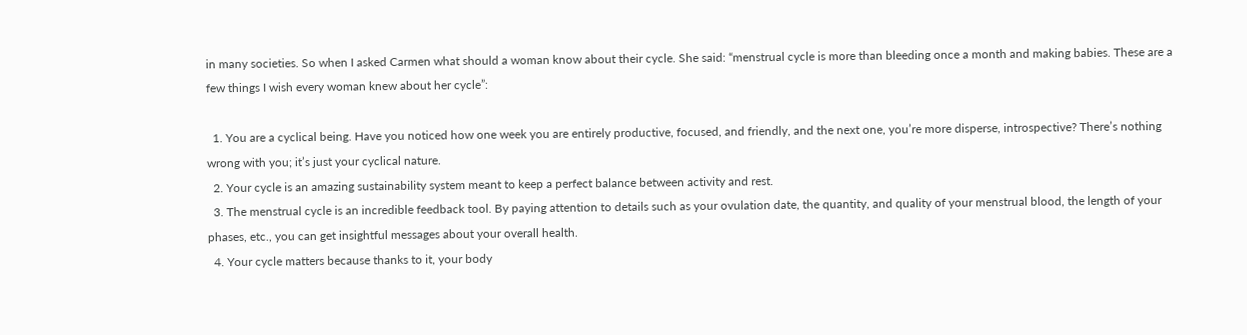in many societies. So when I asked Carmen what should a woman know about their cycle. She said: “menstrual cycle is more than bleeding once a month and making babies. These are a few things I wish every woman knew about her cycle”:

  1. You are a cyclical being. Have you noticed how one week you are entirely productive, focused, and friendly, and the next one, you’re more disperse, introspective? There’s nothing wrong with you; it’s just your cyclical nature.
  2. Your cycle is an amazing sustainability system meant to keep a perfect balance between activity and rest.
  3. The menstrual cycle is an incredible feedback tool. By paying attention to details such as your ovulation date, the quantity, and quality of your menstrual blood, the length of your phases, etc., you can get insightful messages about your overall health.
  4. Your cycle matters because thanks to it, your body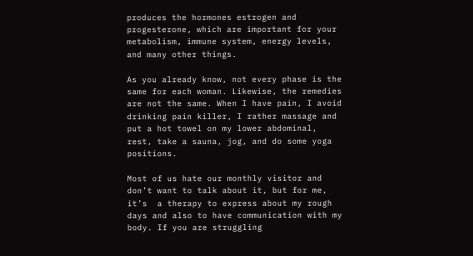produces the hormones estrogen and progesterone, which are important for your metabolism, immune system, energy levels, and many other things.

As you already know, not every phase is the same for each woman. Likewise, the remedies are not the same. When I have pain, I avoid drinking pain killer, I rather massage and put a hot towel on my lower abdominal,  rest, take a sauna, jog, and do some yoga positions.

Most of us hate our monthly visitor and don’t want to talk about it, but for me, it’s  a therapy to express about my rough days and also to have communication with my body. If you are struggling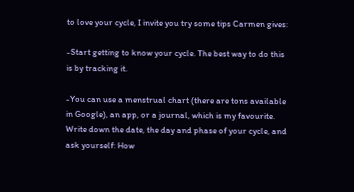to love your cycle, I invite you try some tips Carmen gives:

-Start getting to know your cycle. The best way to do this is by tracking it.

-You can use a menstrual chart (there are tons available in Google), an app, or a journal, which is my favourite. Write down the date, the day and phase of your cycle, and ask yourself: How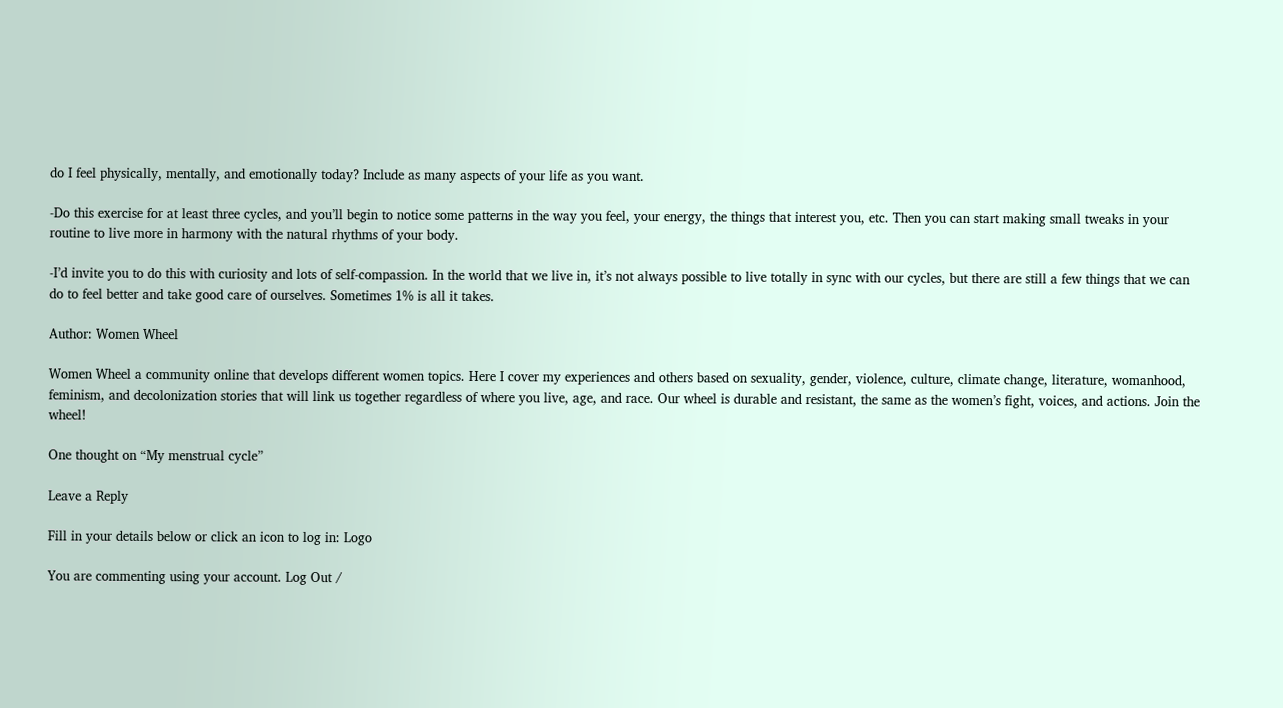do I feel physically, mentally, and emotionally today? Include as many aspects of your life as you want.

-Do this exercise for at least three cycles, and you’ll begin to notice some patterns in the way you feel, your energy, the things that interest you, etc. Then you can start making small tweaks in your routine to live more in harmony with the natural rhythms of your body.

-I’d invite you to do this with curiosity and lots of self-compassion. In the world that we live in, it’s not always possible to live totally in sync with our cycles, but there are still a few things that we can do to feel better and take good care of ourselves. Sometimes 1% is all it takes.

Author: Women Wheel

Women Wheel a community online that develops different women topics. Here I cover my experiences and others based on sexuality, gender, violence, culture, climate change, literature, womanhood, feminism, and decolonization stories that will link us together regardless of where you live, age, and race. Our wheel is durable and resistant, the same as the women’s fight, voices, and actions. Join the wheel!

One thought on “My menstrual cycle”

Leave a Reply

Fill in your details below or click an icon to log in: Logo

You are commenting using your account. Log Out /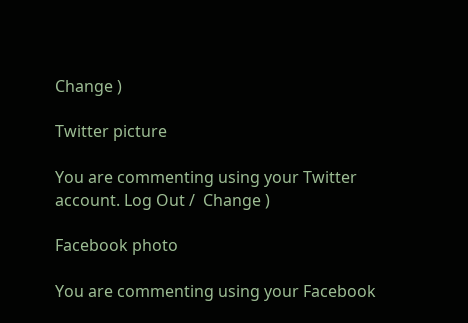Change )

Twitter picture

You are commenting using your Twitter account. Log Out /  Change )

Facebook photo

You are commenting using your Facebook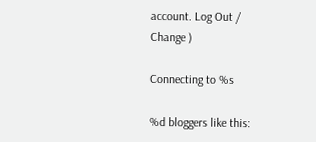account. Log Out /  Change )

Connecting to %s

%d bloggers like this: